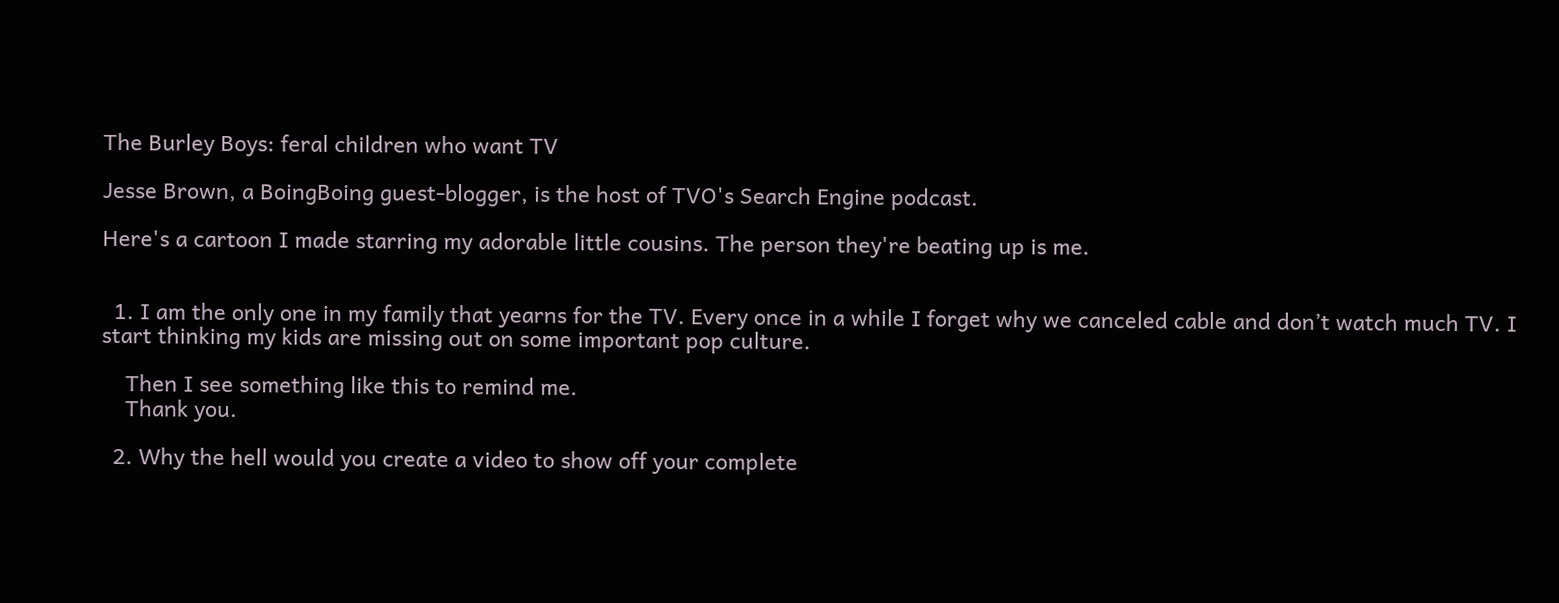The Burley Boys: feral children who want TV

Jesse Brown, a BoingBoing guest-blogger, is the host of TVO's Search Engine podcast.

Here's a cartoon I made starring my adorable little cousins. The person they're beating up is me.


  1. I am the only one in my family that yearns for the TV. Every once in a while I forget why we canceled cable and don’t watch much TV. I start thinking my kids are missing out on some important pop culture.

    Then I see something like this to remind me.
    Thank you.

  2. Why the hell would you create a video to show off your complete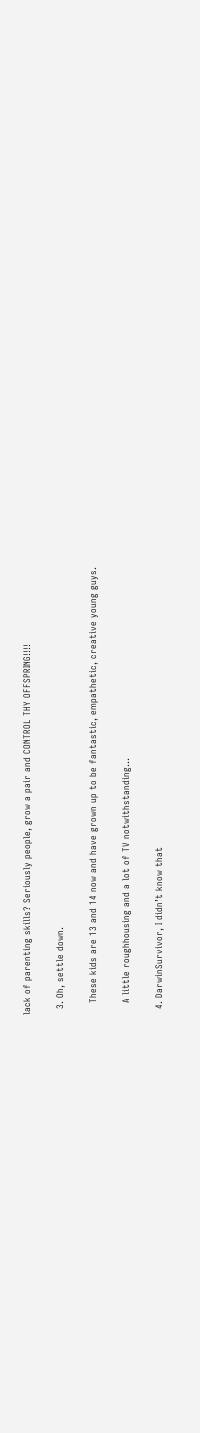lack of parenting skills? Seriously people, grow a pair and CONTROL THY OFFSPRING!!!!

  3. Oh, settle down.

    These kids are 13 and 14 now and have grown up to be fantastic, empathetic, creative young guys.

    A little roughhousing and a lot of TV notwithstanding…

  4. DarwinSurvivor, I didn’t know that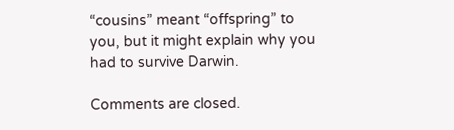“cousins” meant “offspring” to you, but it might explain why you had to survive Darwin.

Comments are closed.